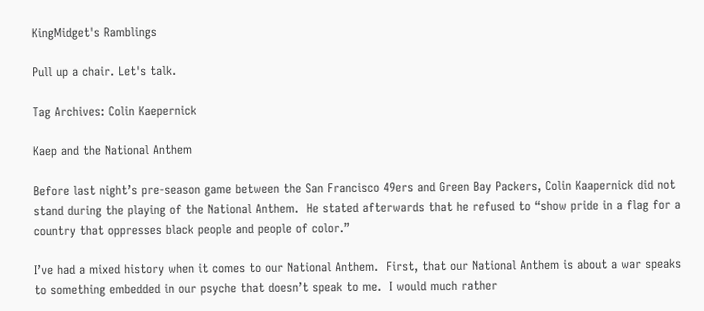KingMidget's Ramblings

Pull up a chair. Let's talk.

Tag Archives: Colin Kaepernick

Kaep and the National Anthem

Before last night’s pre-season game between the San Francisco 49ers and Green Bay Packers, Colin Kaapernick did not stand during the playing of the National Anthem.  He stated afterwards that he refused to “show pride in a flag for a country that oppresses black people and people of color.”

I’ve had a mixed history when it comes to our National Anthem.  First, that our National Anthem is about a war speaks to something embedded in our psyche that doesn’t speak to me.  I would much rather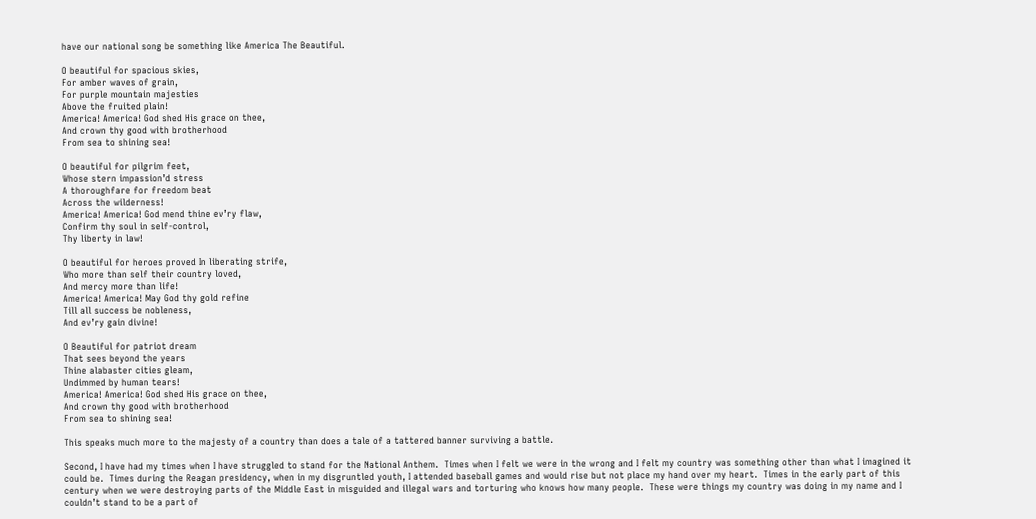have our national song be something like America The Beautiful.

O beautiful for spacious skies,
For amber waves of grain,
For purple mountain majesties
Above the fruited plain!
America! America! God shed His grace on thee,
And crown thy good with brotherhood
From sea to shining sea!

O beautiful for pilgrim feet,
Whose stern impassion’d stress
A thoroughfare for freedom beat
Across the wilderness!
America! America! God mend thine ev’ry flaw,
Confirm thy soul in self-control,
Thy liberty in law!

O beautiful for heroes proved In liberating strife,
Who more than self their country loved,
And mercy more than life!
America! America! May God thy gold refine
Till all success be nobleness,
And ev’ry gain divine!

O Beautiful for patriot dream
That sees beyond the years
Thine alabaster cities gleam,
Undimmed by human tears!
America! America! God shed His grace on thee,
And crown thy good with brotherhood
From sea to shining sea!

This speaks much more to the majesty of a country than does a tale of a tattered banner surviving a battle.

Second, I have had my times when I have struggled to stand for the National Anthem.  Times when I felt we were in the wrong and I felt my country was something other than what I imagined it could be.  Times during the Reagan presidency, when in my disgruntled youth, I attended baseball games and would rise but not place my hand over my heart.  Times in the early part of this century when we were destroying parts of the Middle East in misguided and illegal wars and torturing who knows how many people.  These were things my country was doing in my name and I couldn’t stand to be a part of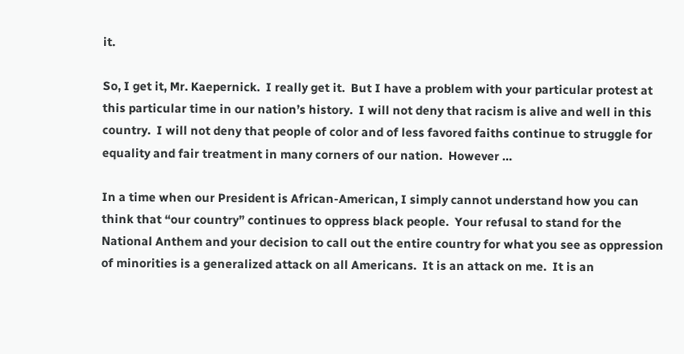it.

So, I get it, Mr. Kaepernick.  I really get it.  But I have a problem with your particular protest at this particular time in our nation’s history.  I will not deny that racism is alive and well in this country.  I will not deny that people of color and of less favored faiths continue to struggle for equality and fair treatment in many corners of our nation.  However …

In a time when our President is African-American, I simply cannot understand how you can think that “our country” continues to oppress black people.  Your refusal to stand for the National Anthem and your decision to call out the entire country for what you see as oppression of minorities is a generalized attack on all Americans.  It is an attack on me.  It is an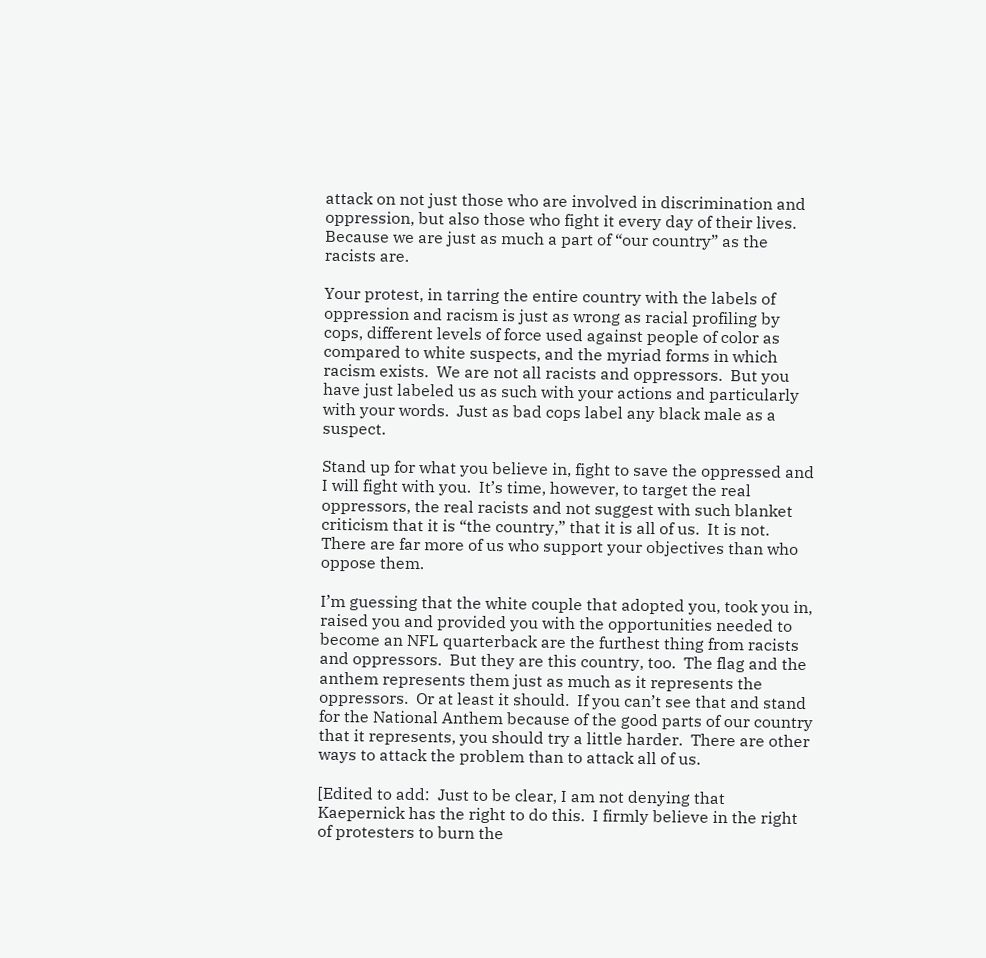attack on not just those who are involved in discrimination and oppression, but also those who fight it every day of their lives.  Because we are just as much a part of “our country” as the racists are.

Your protest, in tarring the entire country with the labels of oppression and racism is just as wrong as racial profiling by cops, different levels of force used against people of color as compared to white suspects, and the myriad forms in which racism exists.  We are not all racists and oppressors.  But you have just labeled us as such with your actions and particularly with your words.  Just as bad cops label any black male as a suspect.

Stand up for what you believe in, fight to save the oppressed and I will fight with you.  It’s time, however, to target the real oppressors, the real racists and not suggest with such blanket criticism that it is “the country,” that it is all of us.  It is not.  There are far more of us who support your objectives than who oppose them.

I’m guessing that the white couple that adopted you, took you in, raised you and provided you with the opportunities needed to become an NFL quarterback are the furthest thing from racists and oppressors.  But they are this country, too.  The flag and the anthem represents them just as much as it represents the oppressors.  Or at least it should.  If you can’t see that and stand for the National Anthem because of the good parts of our country that it represents, you should try a little harder.  There are other ways to attack the problem than to attack all of us.

[Edited to add:  Just to be clear, I am not denying that Kaepernick has the right to do this.  I firmly believe in the right of protesters to burn the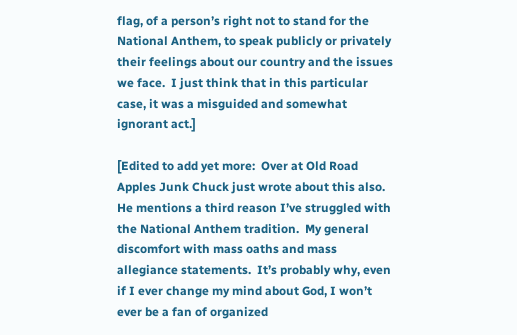flag, of a person’s right not to stand for the National Anthem, to speak publicly or privately their feelings about our country and the issues we face.  I just think that in this particular case, it was a misguided and somewhat ignorant act.]

[Edited to add yet more:  Over at Old Road Apples Junk Chuck just wrote about this also. He mentions a third reason I’ve struggled with the National Anthem tradition.  My general discomfort with mass oaths and mass allegiance statements.  It’s probably why, even if I ever change my mind about God, I won’t ever be a fan of organized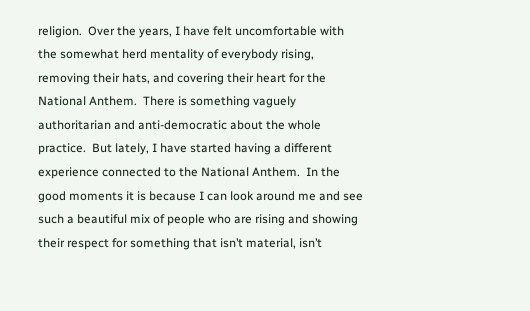religion.  Over the years, I have felt uncomfortable with the somewhat herd mentality of everybody rising, removing their hats, and covering their heart for the National Anthem.  There is something vaguely authoritarian and anti-democratic about the whole practice.  But lately, I have started having a different experience connected to the National Anthem.  In the good moments it is because I can look around me and see such a beautiful mix of people who are rising and showing their respect for something that isn’t material, isn’t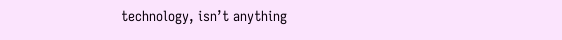technology, isn’t anything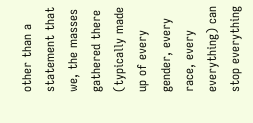other than a statement that we, the masses gathered there (typically made up of every gender, every race, every everything) can stop everything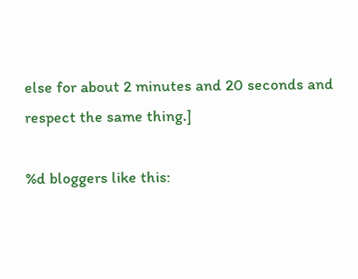else for about 2 minutes and 20 seconds and respect the same thing.]

%d bloggers like this: